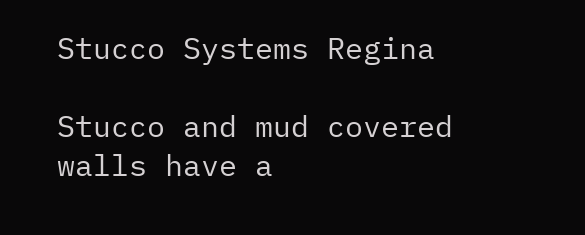Stucco Systems Regina

Stucco and mud covered walls have a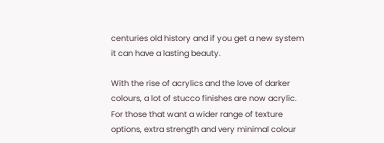centuries old history and if you get a new system it can have a lasting beauty.

With the rise of acrylics and the love of darker colours, a lot of stucco finishes are now acrylic.  For those that want a wider range of texture options, extra strength and very minimal colour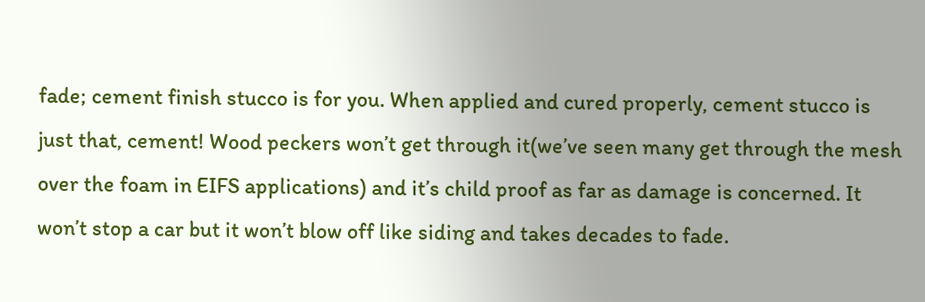fade; cement finish stucco is for you. When applied and cured properly, cement stucco is just that, cement! Wood peckers won’t get through it(we’ve seen many get through the mesh over the foam in EIFS applications) and it’s child proof as far as damage is concerned. It won’t stop a car but it won’t blow off like siding and takes decades to fade.